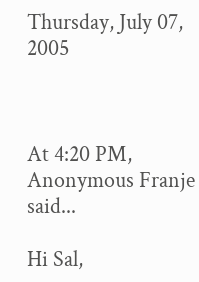Thursday, July 07, 2005



At 4:20 PM, Anonymous Franje said...

Hi Sal,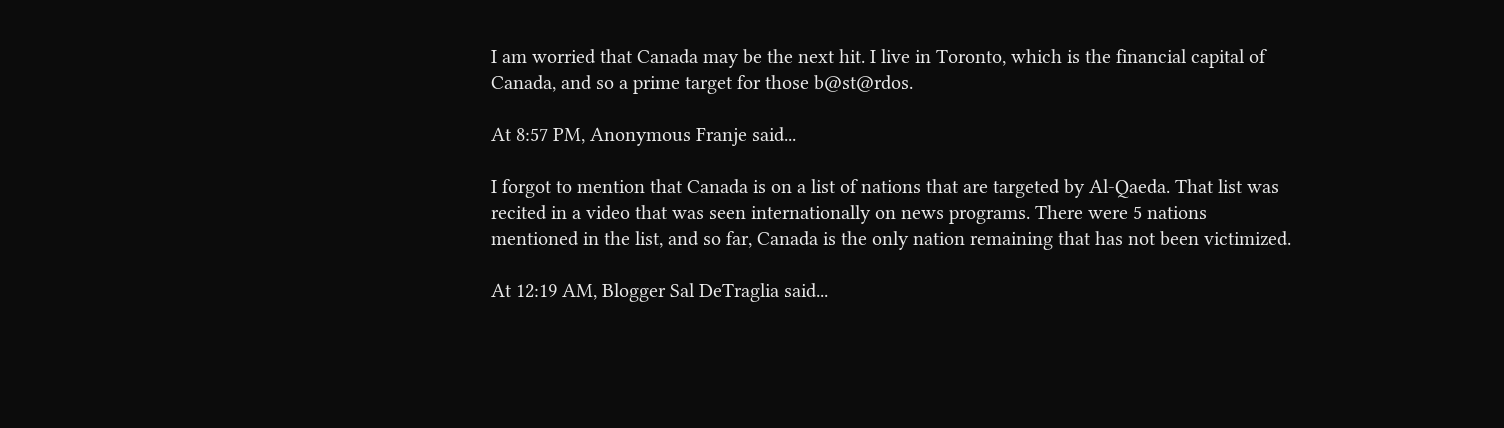I am worried that Canada may be the next hit. I live in Toronto, which is the financial capital of Canada, and so a prime target for those b@st@rdos.

At 8:57 PM, Anonymous Franje said...

I forgot to mention that Canada is on a list of nations that are targeted by Al-Qaeda. That list was recited in a video that was seen internationally on news programs. There were 5 nations mentioned in the list, and so far, Canada is the only nation remaining that has not been victimized.

At 12:19 AM, Blogger Sal DeTraglia said...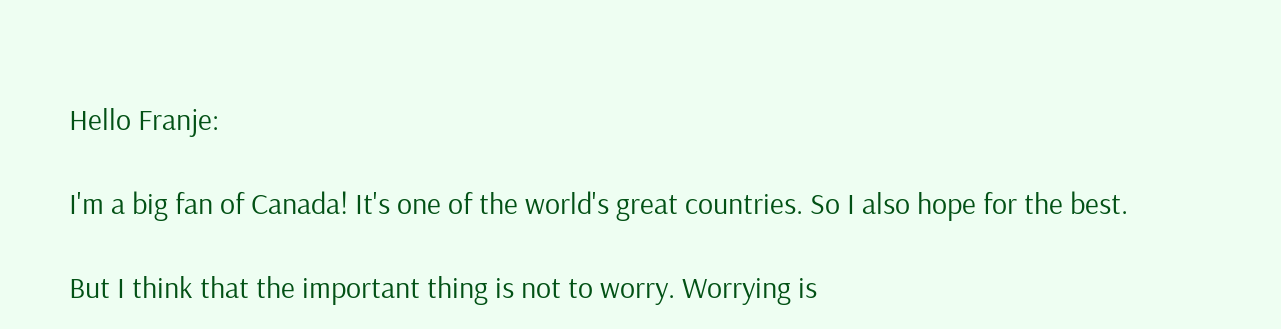Hello Franje:

I'm a big fan of Canada! It's one of the world's great countries. So I also hope for the best.

But I think that the important thing is not to worry. Worrying is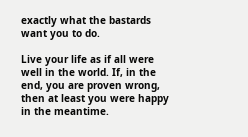exactly what the bastards want you to do.

Live your life as if all were well in the world. If, in the end, you are proven wrong, then at least you were happy in the meantime.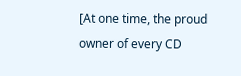[At one time, the proud owner of every CD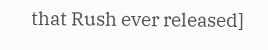that Rush ever released]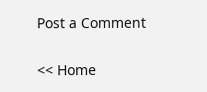Post a Comment

<< Home